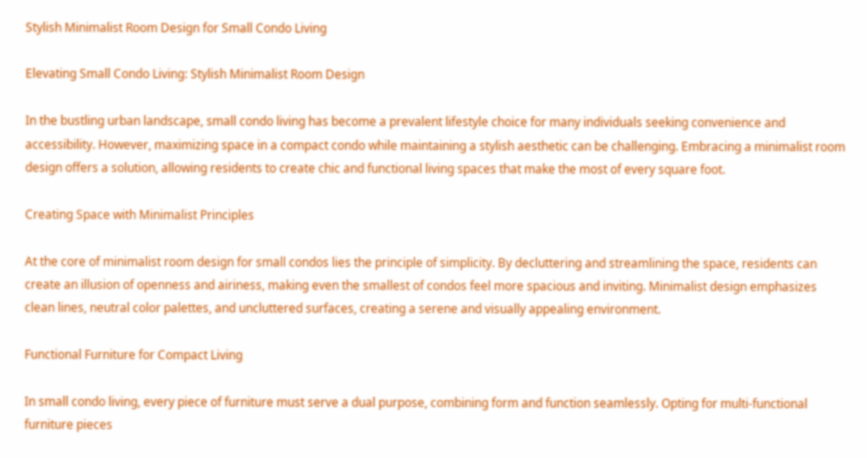Stylish Minimalist Room Design for Small Condo Living

Elevating Small Condo Living: Stylish Minimalist Room Design

In the bustling urban landscape, small condo living has become a prevalent lifestyle choice for many individuals seeking convenience and accessibility. However, maximizing space in a compact condo while maintaining a stylish aesthetic can be challenging. Embracing a minimalist room design offers a solution, allowing residents to create chic and functional living spaces that make the most of every square foot.

Creating Space with Minimalist Principles

At the core of minimalist room design for small condos lies the principle of simplicity. By decluttering and streamlining the space, residents can create an illusion of openness and airiness, making even the smallest of condos feel more spacious and inviting. Minimalist design emphasizes clean lines, neutral color palettes, and uncluttered surfaces, creating a serene and visually appealing environment.

Functional Furniture for Compact Living

In small condo living, every piece of furniture must serve a dual purpose, combining form and function seamlessly. Opting for multi-functional furniture pieces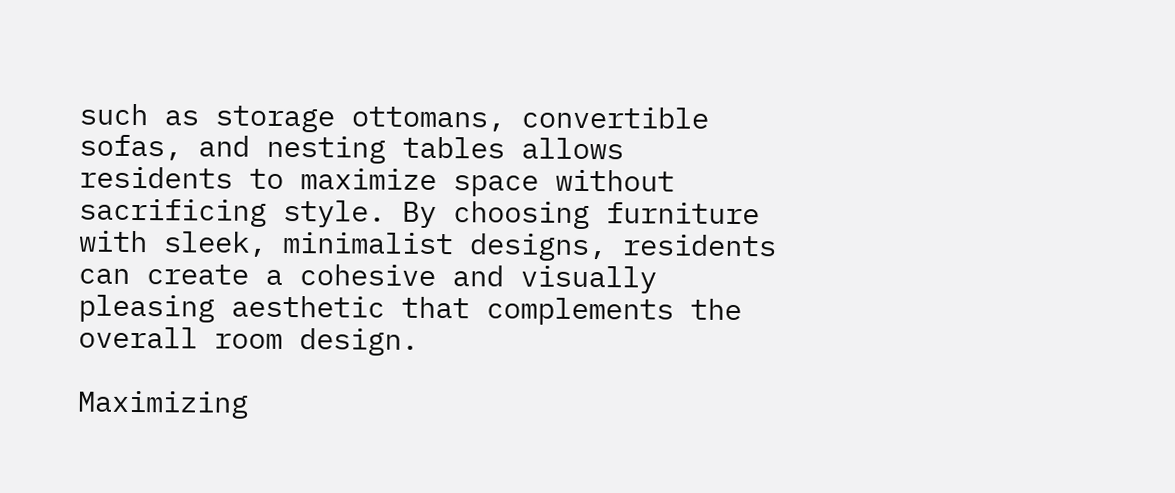such as storage ottomans, convertible sofas, and nesting tables allows residents to maximize space without sacrificing style. By choosing furniture with sleek, minimalist designs, residents can create a cohesive and visually pleasing aesthetic that complements the overall room design.

Maximizing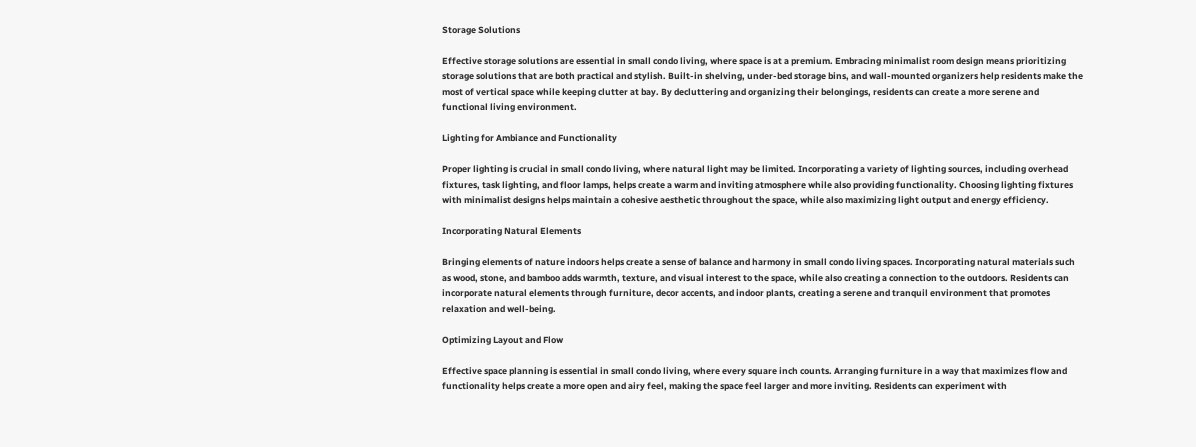Storage Solutions

Effective storage solutions are essential in small condo living, where space is at a premium. Embracing minimalist room design means prioritizing storage solutions that are both practical and stylish. Built-in shelving, under-bed storage bins, and wall-mounted organizers help residents make the most of vertical space while keeping clutter at bay. By decluttering and organizing their belongings, residents can create a more serene and functional living environment.

Lighting for Ambiance and Functionality

Proper lighting is crucial in small condo living, where natural light may be limited. Incorporating a variety of lighting sources, including overhead fixtures, task lighting, and floor lamps, helps create a warm and inviting atmosphere while also providing functionality. Choosing lighting fixtures with minimalist designs helps maintain a cohesive aesthetic throughout the space, while also maximizing light output and energy efficiency.

Incorporating Natural Elements

Bringing elements of nature indoors helps create a sense of balance and harmony in small condo living spaces. Incorporating natural materials such as wood, stone, and bamboo adds warmth, texture, and visual interest to the space, while also creating a connection to the outdoors. Residents can incorporate natural elements through furniture, decor accents, and indoor plants, creating a serene and tranquil environment that promotes relaxation and well-being.

Optimizing Layout and Flow

Effective space planning is essential in small condo living, where every square inch counts. Arranging furniture in a way that maximizes flow and functionality helps create a more open and airy feel, making the space feel larger and more inviting. Residents can experiment with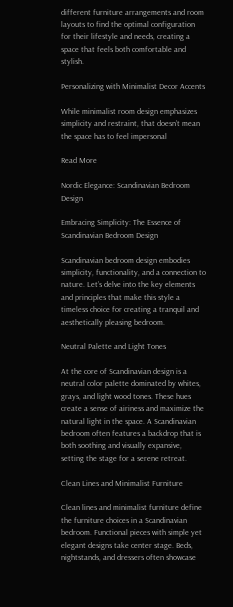different furniture arrangements and room layouts to find the optimal configuration for their lifestyle and needs, creating a space that feels both comfortable and stylish.

Personalizing with Minimalist Decor Accents

While minimalist room design emphasizes simplicity and restraint, that doesn’t mean the space has to feel impersonal

Read More

Nordic Elegance: Scandinavian Bedroom Design

Embracing Simplicity: The Essence of Scandinavian Bedroom Design

Scandinavian bedroom design embodies simplicity, functionality, and a connection to nature. Let’s delve into the key elements and principles that make this style a timeless choice for creating a tranquil and aesthetically pleasing bedroom.

Neutral Palette and Light Tones

At the core of Scandinavian design is a neutral color palette dominated by whites, grays, and light wood tones. These hues create a sense of airiness and maximize the natural light in the space. A Scandinavian bedroom often features a backdrop that is both soothing and visually expansive, setting the stage for a serene retreat.

Clean Lines and Minimalist Furniture

Clean lines and minimalist furniture define the furniture choices in a Scandinavian bedroom. Functional pieces with simple yet elegant designs take center stage. Beds, nightstands, and dressers often showcase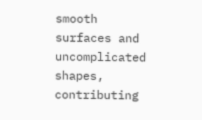smooth surfaces and uncomplicated shapes, contributing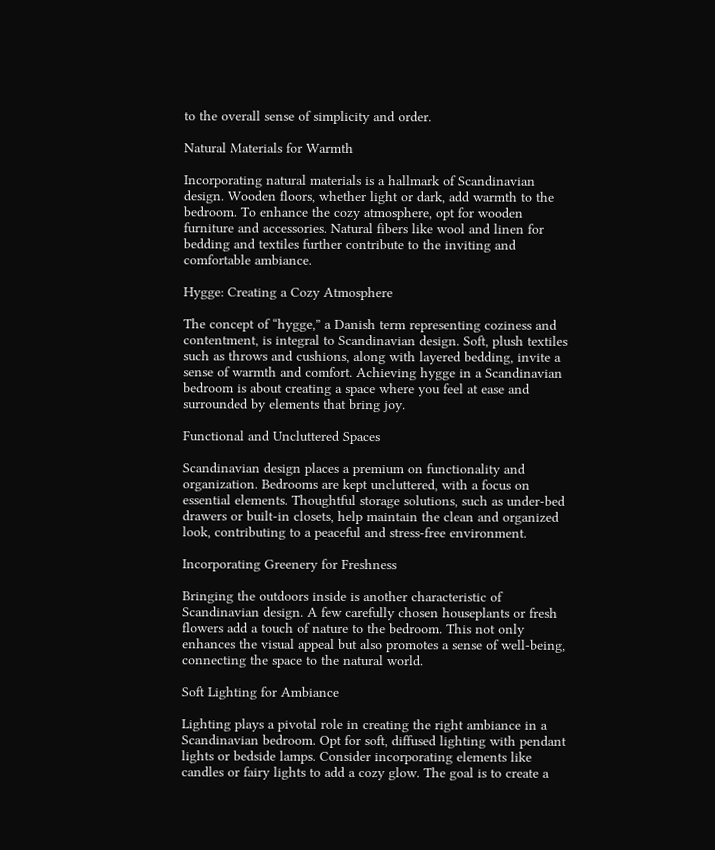to the overall sense of simplicity and order.

Natural Materials for Warmth

Incorporating natural materials is a hallmark of Scandinavian design. Wooden floors, whether light or dark, add warmth to the bedroom. To enhance the cozy atmosphere, opt for wooden furniture and accessories. Natural fibers like wool and linen for bedding and textiles further contribute to the inviting and comfortable ambiance.

Hygge: Creating a Cozy Atmosphere

The concept of “hygge,” a Danish term representing coziness and contentment, is integral to Scandinavian design. Soft, plush textiles such as throws and cushions, along with layered bedding, invite a sense of warmth and comfort. Achieving hygge in a Scandinavian bedroom is about creating a space where you feel at ease and surrounded by elements that bring joy.

Functional and Uncluttered Spaces

Scandinavian design places a premium on functionality and organization. Bedrooms are kept uncluttered, with a focus on essential elements. Thoughtful storage solutions, such as under-bed drawers or built-in closets, help maintain the clean and organized look, contributing to a peaceful and stress-free environment.

Incorporating Greenery for Freshness

Bringing the outdoors inside is another characteristic of Scandinavian design. A few carefully chosen houseplants or fresh flowers add a touch of nature to the bedroom. This not only enhances the visual appeal but also promotes a sense of well-being, connecting the space to the natural world.

Soft Lighting for Ambiance

Lighting plays a pivotal role in creating the right ambiance in a Scandinavian bedroom. Opt for soft, diffused lighting with pendant lights or bedside lamps. Consider incorporating elements like candles or fairy lights to add a cozy glow. The goal is to create a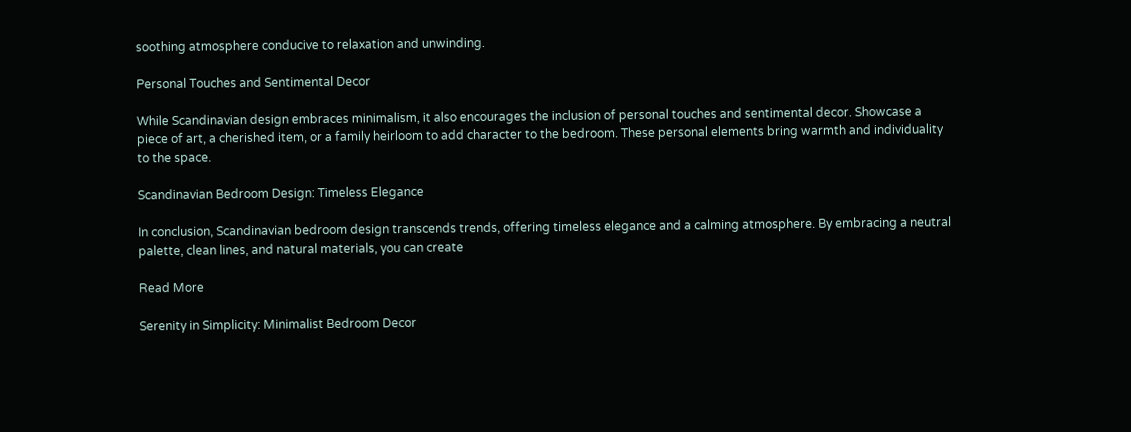soothing atmosphere conducive to relaxation and unwinding.

Personal Touches and Sentimental Decor

While Scandinavian design embraces minimalism, it also encourages the inclusion of personal touches and sentimental decor. Showcase a piece of art, a cherished item, or a family heirloom to add character to the bedroom. These personal elements bring warmth and individuality to the space.

Scandinavian Bedroom Design: Timeless Elegance

In conclusion, Scandinavian bedroom design transcends trends, offering timeless elegance and a calming atmosphere. By embracing a neutral palette, clean lines, and natural materials, you can create

Read More

Serenity in Simplicity: Minimalist Bedroom Decor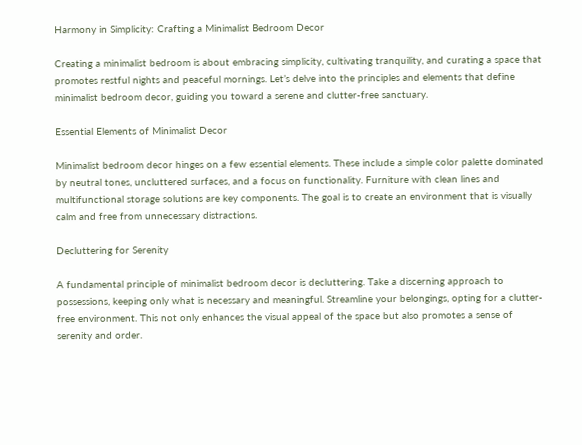Harmony in Simplicity: Crafting a Minimalist Bedroom Decor

Creating a minimalist bedroom is about embracing simplicity, cultivating tranquility, and curating a space that promotes restful nights and peaceful mornings. Let’s delve into the principles and elements that define minimalist bedroom decor, guiding you toward a serene and clutter-free sanctuary.

Essential Elements of Minimalist Decor

Minimalist bedroom decor hinges on a few essential elements. These include a simple color palette dominated by neutral tones, uncluttered surfaces, and a focus on functionality. Furniture with clean lines and multifunctional storage solutions are key components. The goal is to create an environment that is visually calm and free from unnecessary distractions.

Decluttering for Serenity

A fundamental principle of minimalist bedroom decor is decluttering. Take a discerning approach to possessions, keeping only what is necessary and meaningful. Streamline your belongings, opting for a clutter-free environment. This not only enhances the visual appeal of the space but also promotes a sense of serenity and order.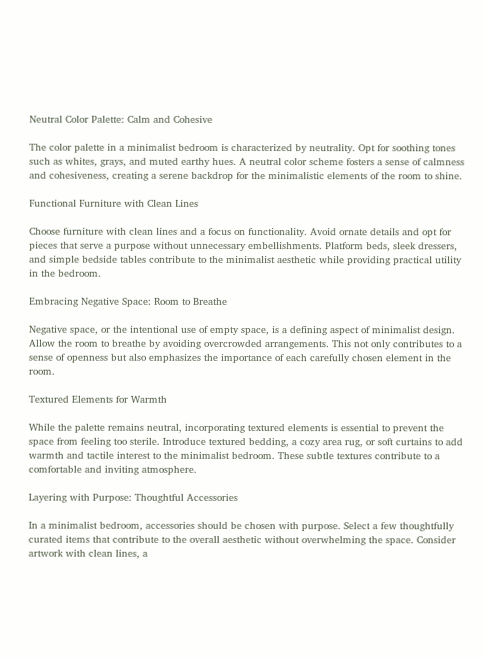Neutral Color Palette: Calm and Cohesive

The color palette in a minimalist bedroom is characterized by neutrality. Opt for soothing tones such as whites, grays, and muted earthy hues. A neutral color scheme fosters a sense of calmness and cohesiveness, creating a serene backdrop for the minimalistic elements of the room to shine.

Functional Furniture with Clean Lines

Choose furniture with clean lines and a focus on functionality. Avoid ornate details and opt for pieces that serve a purpose without unnecessary embellishments. Platform beds, sleek dressers, and simple bedside tables contribute to the minimalist aesthetic while providing practical utility in the bedroom.

Embracing Negative Space: Room to Breathe

Negative space, or the intentional use of empty space, is a defining aspect of minimalist design. Allow the room to breathe by avoiding overcrowded arrangements. This not only contributes to a sense of openness but also emphasizes the importance of each carefully chosen element in the room.

Textured Elements for Warmth

While the palette remains neutral, incorporating textured elements is essential to prevent the space from feeling too sterile. Introduce textured bedding, a cozy area rug, or soft curtains to add warmth and tactile interest to the minimalist bedroom. These subtle textures contribute to a comfortable and inviting atmosphere.

Layering with Purpose: Thoughtful Accessories

In a minimalist bedroom, accessories should be chosen with purpose. Select a few thoughtfully curated items that contribute to the overall aesthetic without overwhelming the space. Consider artwork with clean lines, a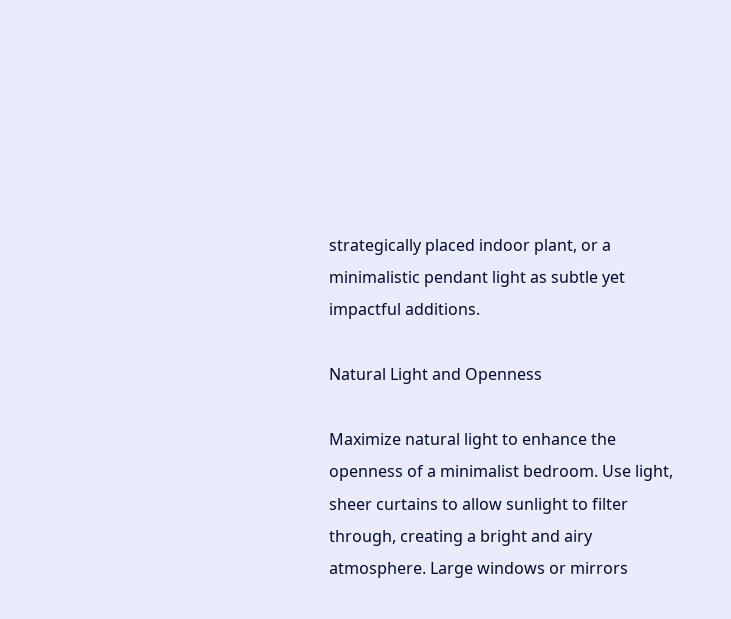strategically placed indoor plant, or a minimalistic pendant light as subtle yet impactful additions.

Natural Light and Openness

Maximize natural light to enhance the openness of a minimalist bedroom. Use light, sheer curtains to allow sunlight to filter through, creating a bright and airy atmosphere. Large windows or mirrors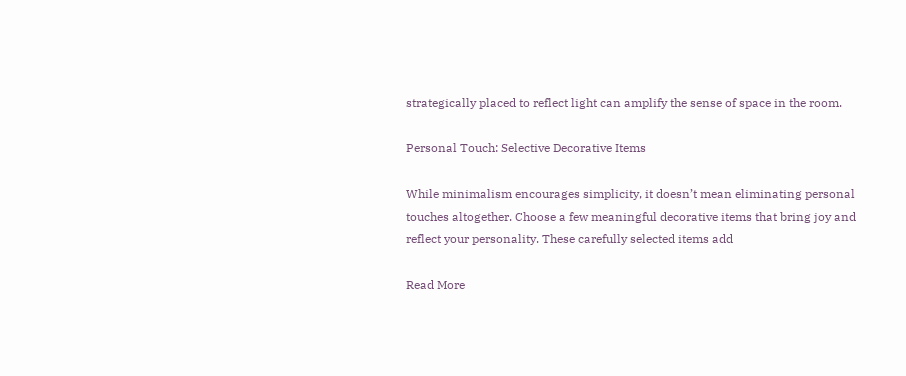strategically placed to reflect light can amplify the sense of space in the room.

Personal Touch: Selective Decorative Items

While minimalism encourages simplicity, it doesn’t mean eliminating personal touches altogether. Choose a few meaningful decorative items that bring joy and reflect your personality. These carefully selected items add

Read More